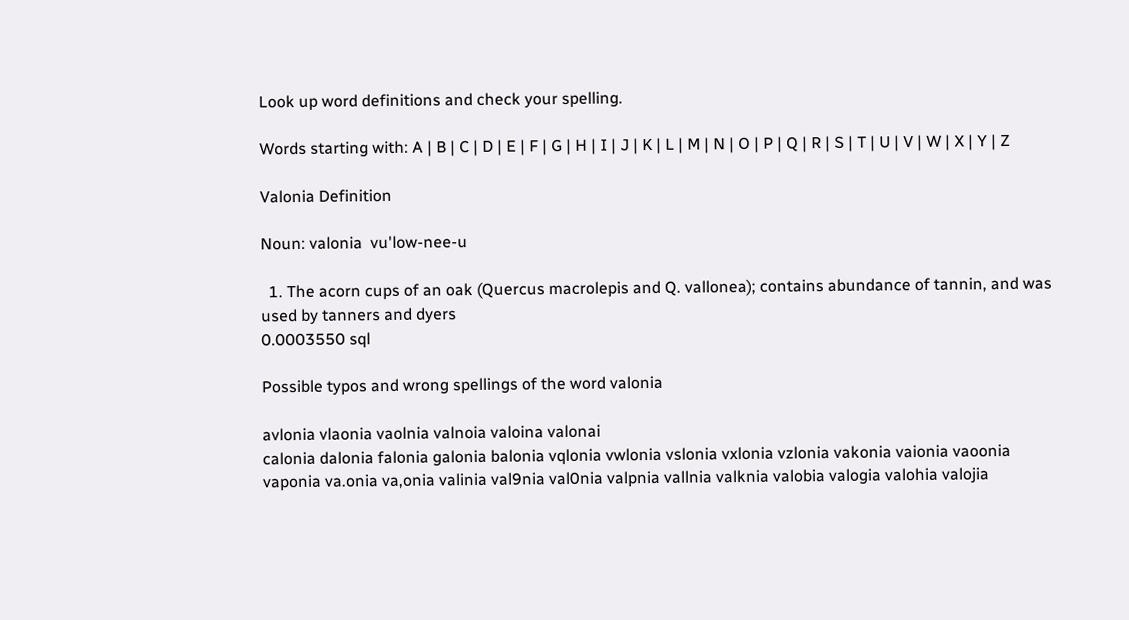Look up word definitions and check your spelling.

Words starting with: A | B | C | D | E | F | G | H | I | J | K | L | M | N | O | P | Q | R | S | T | U | V | W | X | Y | Z

Valonia Definition

Noun: valonia  vu'low-nee-u

  1. The acorn cups of an oak (Quercus macrolepis and Q. vallonea); contains abundance of tannin, and was used by tanners and dyers
0.0003550 sql

Possible typos and wrong spellings of the word valonia

avlonia vlaonia vaolnia valnoia valoina valonai
calonia dalonia falonia galonia balonia vqlonia vwlonia vslonia vxlonia vzlonia vakonia vaionia vaoonia vaponia va.onia va,onia valinia val9nia val0nia valpnia vallnia valknia valobia valogia valohia valojia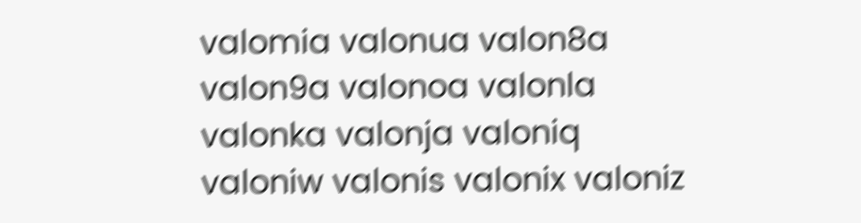valomia valonua valon8a valon9a valonoa valonla valonka valonja valoniq valoniw valonis valonix valoniz